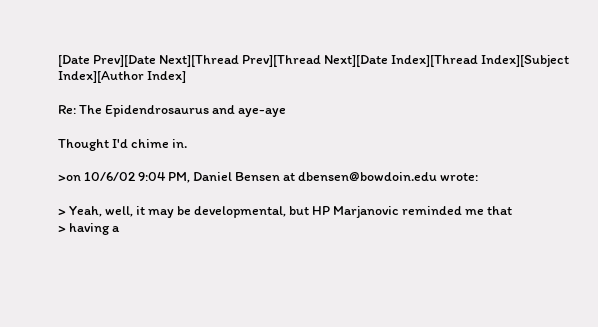[Date Prev][Date Next][Thread Prev][Thread Next][Date Index][Thread Index][Subject Index][Author Index]

Re: The Epidendrosaurus and aye-aye

Thought I'd chime in.

>on 10/6/02 9:04 PM, Daniel Bensen at dbensen@bowdoin.edu wrote:

> Yeah, well, it may be developmental, but HP Marjanovic reminded me that
> having a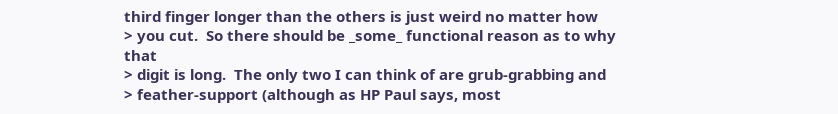third finger longer than the others is just weird no matter how
> you cut.  So there should be _some_ functional reason as to why that
> digit is long.  The only two I can think of are grub-grabbing and
> feather-support (although as HP Paul says, most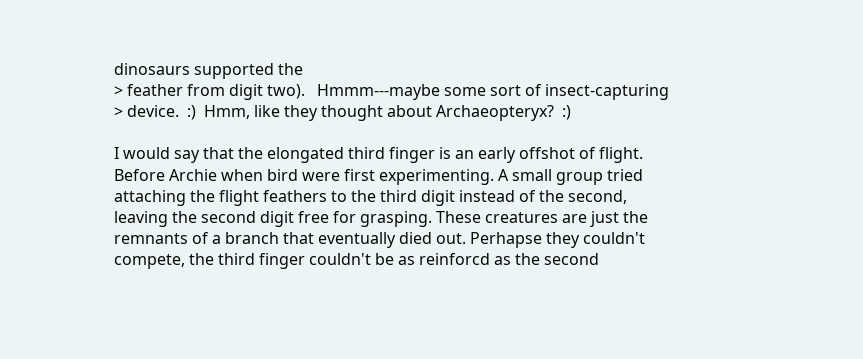dinosaurs supported the
> feather from digit two).   Hmmm---maybe some sort of insect-capturing
> device.  :)  Hmm, like they thought about Archaeopteryx?  :)

I would say that the elongated third finger is an early offshot of flight.
Before Archie when bird were first experimenting. A small group tried
attaching the flight feathers to the third digit instead of the second,
leaving the second digit free for grasping. These creatures are just the
remnants of a branch that eventually died out. Perhapse they couldn't
compete, the third finger couldn't be as reinforcd as the second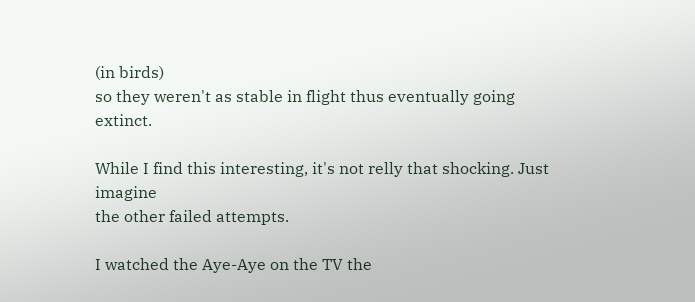(in birds)
so they weren't as stable in flight thus eventually going extinct.

While I find this interesting, it's not relly that shocking. Just imagine
the other failed attempts.

I watched the Aye-Aye on the TV the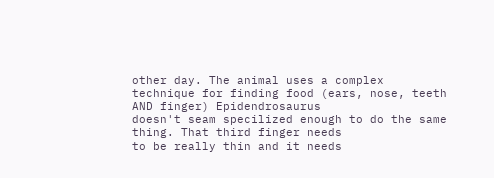other day. The animal uses a complex
technique for finding food (ears, nose, teeth AND finger) Epidendrosaurus
doesn't seam specilized enough to do the same thing. That third finger needs
to be really thin and it needs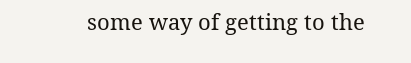some way of getting to the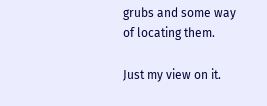grubs and some way
of locating them.

Just my view on it.